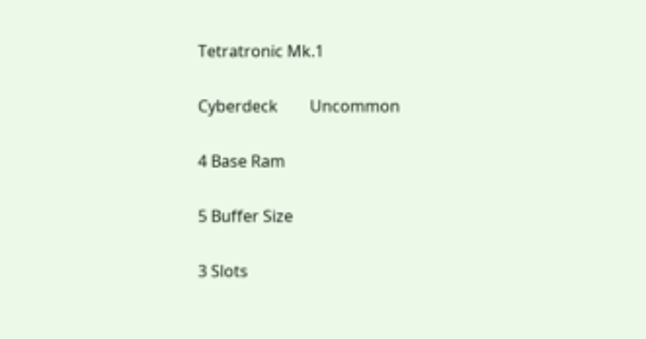Tetratronic Mk.1

Cyberdeck        Uncommon

4 Base Ram

5 Buffer Size

3 Slots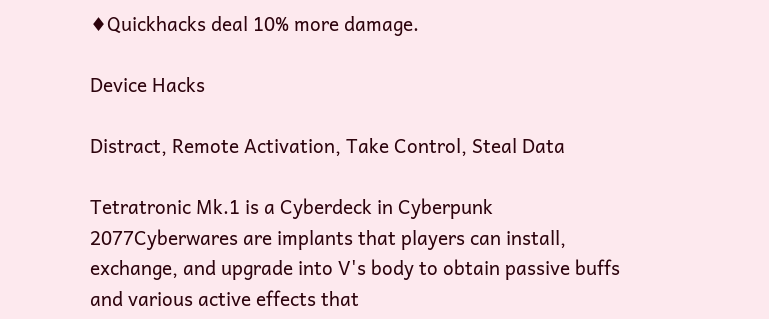♦Quickhacks deal 10% more damage.

Device Hacks

Distract, Remote Activation, Take Control, Steal Data

Tetratronic Mk.1 is a Cyberdeck in Cyberpunk 2077Cyberwares are implants that players can install, exchange, and upgrade into V's body to obtain passive buffs and various active effects that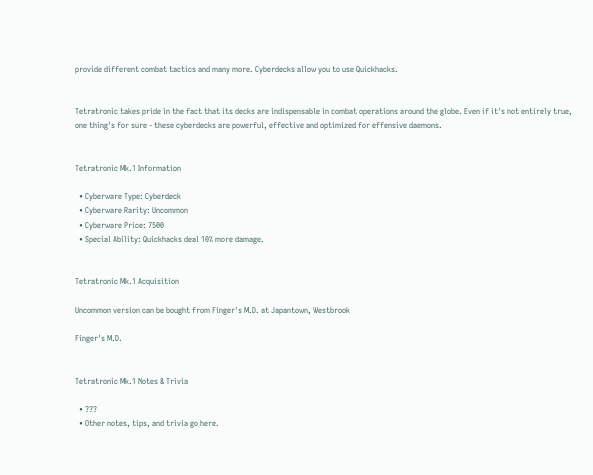provide different combat tactics and many more. Cyberdecks allow you to use Quickhacks.


Tetratronic takes pride in the fact that its decks are indispensable in combat operations around the globe. Even if it's not entirely true, one thing's for sure - these cyberdecks are powerful, effective and optimized for effensive daemons.


Tetratronic Mk.1 Information

  • Cyberware Type: Cyberdeck
  • Cyberware Rarity: Uncommon
  • Cyberware Price: 7500
  • Special Ability: Quickhacks deal 10% more damage.


Tetratronic Mk.1 Acquisition

Uncommon version can be bought from Finger's M.D. at Japantown, Westbrook

Finger's M.D.


Tetratronic Mk.1 Notes & Trivia

  • ???
  • Other notes, tips, and trivia go here.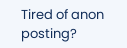Tired of anon posting?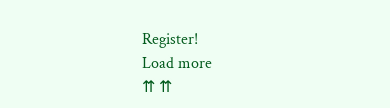Register!
Load more
⇈ ⇈